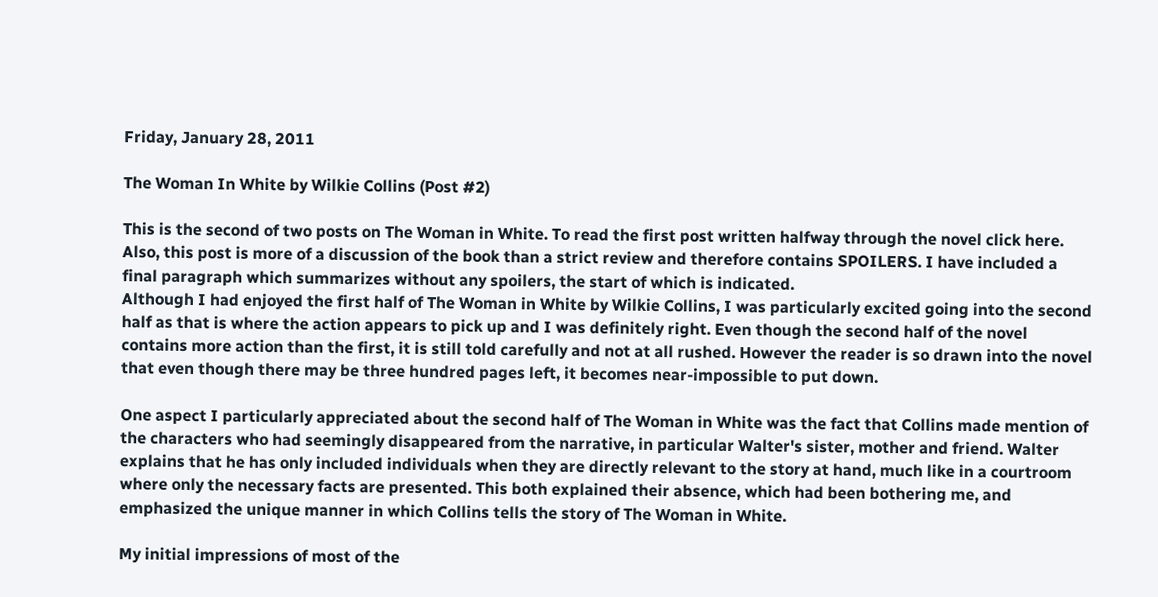Friday, January 28, 2011

The Woman In White by Wilkie Collins (Post #2)

This is the second of two posts on The Woman in White. To read the first post written halfway through the novel click here. Also, this post is more of a discussion of the book than a strict review and therefore contains SPOILERS. I have included a final paragraph which summarizes without any spoilers, the start of which is indicated.
Although I had enjoyed the first half of The Woman in White by Wilkie Collins, I was particularly excited going into the second half as that is where the action appears to pick up and I was definitely right. Even though the second half of the novel contains more action than the first, it is still told carefully and not at all rushed. However the reader is so drawn into the novel that even though there may be three hundred pages left, it becomes near-impossible to put down.

One aspect I particularly appreciated about the second half of The Woman in White was the fact that Collins made mention of the characters who had seemingly disappeared from the narrative, in particular Walter's sister, mother and friend. Walter explains that he has only included individuals when they are directly relevant to the story at hand, much like in a courtroom where only the necessary facts are presented. This both explained their absence, which had been bothering me, and emphasized the unique manner in which Collins tells the story of The Woman in White.

My initial impressions of most of the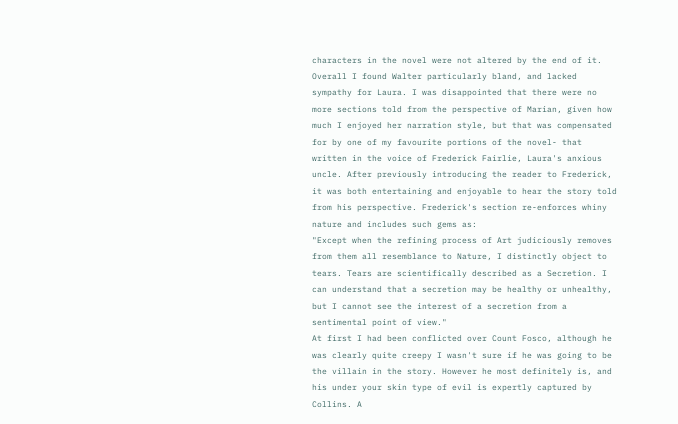characters in the novel were not altered by the end of it. Overall I found Walter particularly bland, and lacked sympathy for Laura. I was disappointed that there were no more sections told from the perspective of Marian, given how much I enjoyed her narration style, but that was compensated for by one of my favourite portions of the novel- that written in the voice of Frederick Fairlie, Laura's anxious uncle. After previously introducing the reader to Frederick, it was both entertaining and enjoyable to hear the story told from his perspective. Frederick's section re-enforces whiny nature and includes such gems as:
"Except when the refining process of Art judiciously removes from them all resemblance to Nature, I distinctly object to tears. Tears are scientifically described as a Secretion. I can understand that a secretion may be healthy or unhealthy, but I cannot see the interest of a secretion from a sentimental point of view."
At first I had been conflicted over Count Fosco, although he was clearly quite creepy I wasn't sure if he was going to be the villain in the story. However he most definitely is, and his under your skin type of evil is expertly captured by Collins. A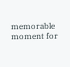memorable moment for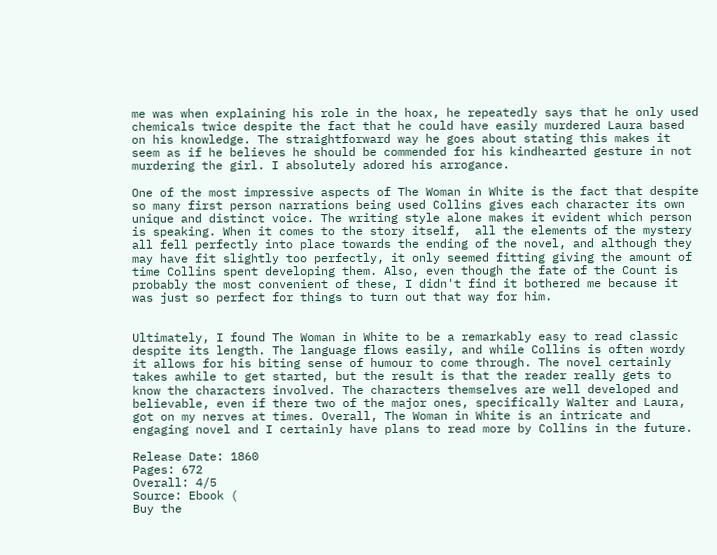me was when explaining his role in the hoax, he repeatedly says that he only used chemicals twice despite the fact that he could have easily murdered Laura based on his knowledge. The straightforward way he goes about stating this makes it seem as if he believes he should be commended for his kindhearted gesture in not murdering the girl. I absolutely adored his arrogance.

One of the most impressive aspects of The Woman in White is the fact that despite so many first person narrations being used Collins gives each character its own unique and distinct voice. The writing style alone makes it evident which person is speaking. When it comes to the story itself,  all the elements of the mystery all fell perfectly into place towards the ending of the novel, and although they may have fit slightly too perfectly, it only seemed fitting giving the amount of time Collins spent developing them. Also, even though the fate of the Count is probably the most convenient of these, I didn't find it bothered me because it was just so perfect for things to turn out that way for him.


Ultimately, I found The Woman in White to be a remarkably easy to read classic despite its length. The language flows easily, and while Collins is often wordy it allows for his biting sense of humour to come through. The novel certainly takes awhile to get started, but the result is that the reader really gets to know the characters involved. The characters themselves are well developed and believable, even if there two of the major ones, specifically Walter and Laura, got on my nerves at times. Overall, The Woman in White is an intricate and engaging novel and I certainly have plans to read more by Collins in the future.

Release Date: 1860
Pages: 672
Overall: 4/5
Source: Ebook (
Buy the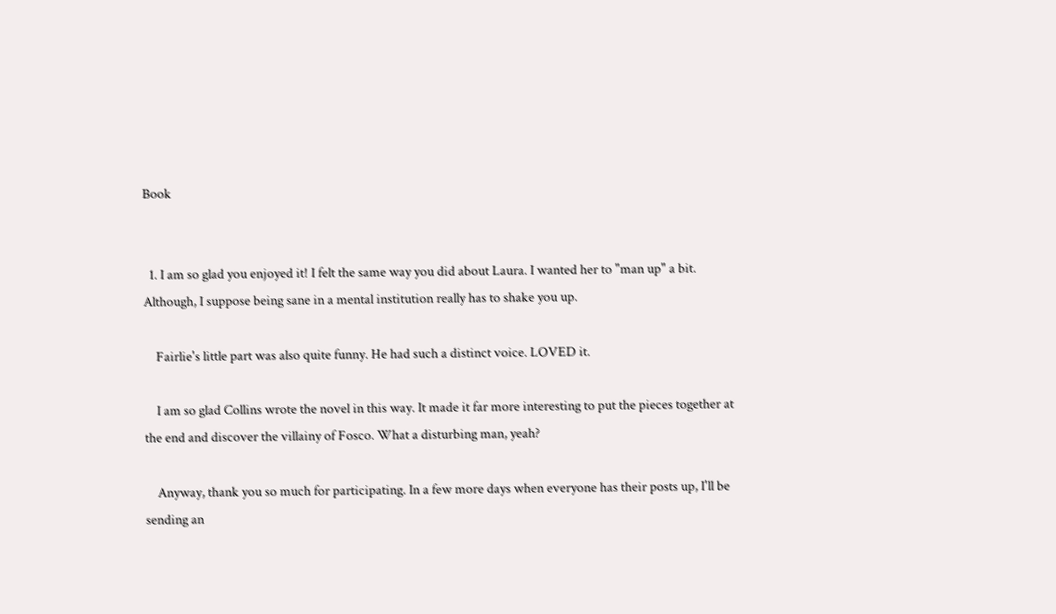Book


  1. I am so glad you enjoyed it! I felt the same way you did about Laura. I wanted her to "man up" a bit. Although, I suppose being sane in a mental institution really has to shake you up.

    Fairlie's little part was also quite funny. He had such a distinct voice. LOVED it.

    I am so glad Collins wrote the novel in this way. It made it far more interesting to put the pieces together at the end and discover the villainy of Fosco. What a disturbing man, yeah?

    Anyway, thank you so much for participating. In a few more days when everyone has their posts up, I'll be sending an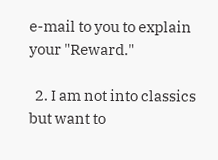e-mail to you to explain your "Reward."

  2. I am not into classics but want to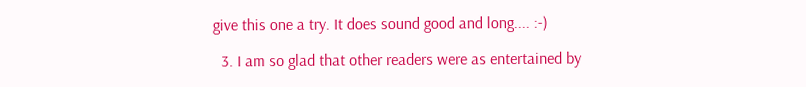give this one a try. It does sound good and long.... :-)

  3. I am so glad that other readers were as entertained by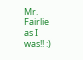Mr. Fairlie as I was!! :)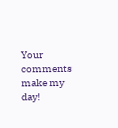Your comments make my day!